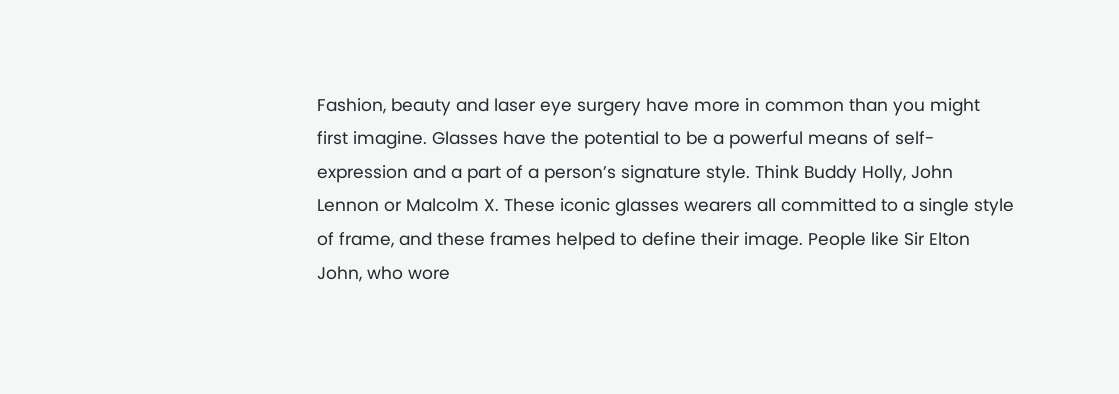Fashion, beauty and laser eye surgery have more in common than you might first imagine. Glasses have the potential to be a powerful means of self-expression and a part of a person’s signature style. Think Buddy Holly, John Lennon or Malcolm X. These iconic glasses wearers all committed to a single style of frame, and these frames helped to define their image. People like Sir Elton John, who wore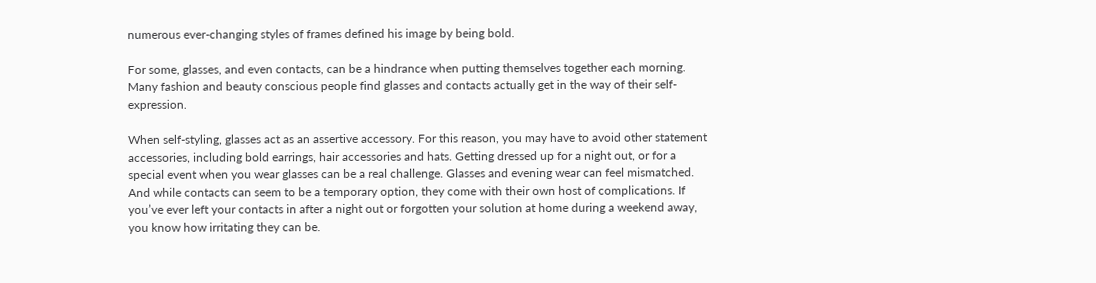numerous ever-changing styles of frames defined his image by being bold.

For some, glasses, and even contacts, can be a hindrance when putting themselves together each morning. Many fashion and beauty conscious people find glasses and contacts actually get in the way of their self-expression.

When self-styling, glasses act as an assertive accessory. For this reason, you may have to avoid other statement accessories, including bold earrings, hair accessories and hats. Getting dressed up for a night out, or for a special event when you wear glasses can be a real challenge. Glasses and evening wear can feel mismatched. And while contacts can seem to be a temporary option, they come with their own host of complications. If you’ve ever left your contacts in after a night out or forgotten your solution at home during a weekend away, you know how irritating they can be.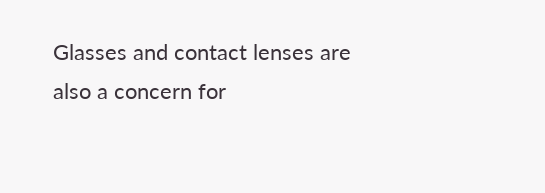Glasses and contact lenses are also a concern for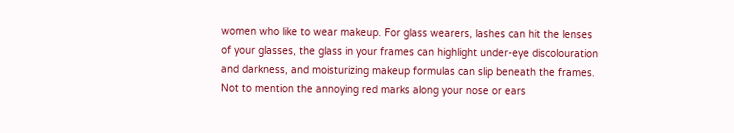women who like to wear makeup. For glass wearers, lashes can hit the lenses of your glasses, the glass in your frames can highlight under-eye discolouration and darkness, and moisturizing makeup formulas can slip beneath the frames. Not to mention the annoying red marks along your nose or ears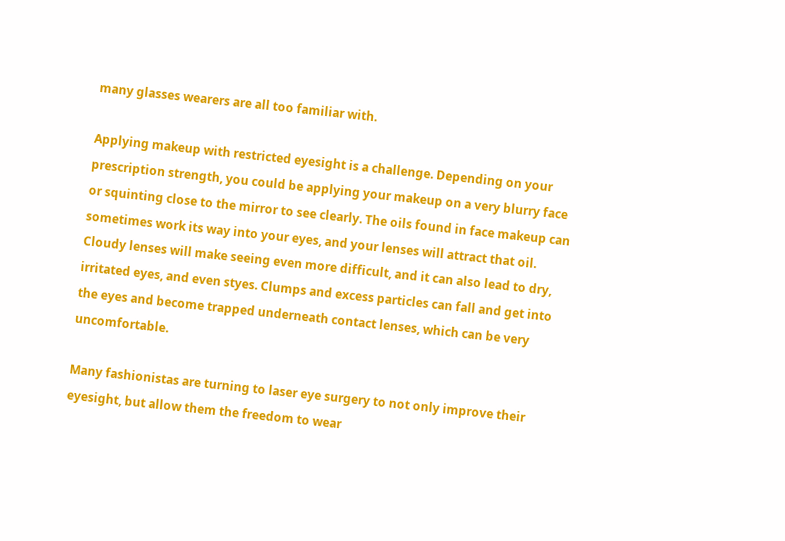many glasses wearers are all too familiar with.

Applying makeup with restricted eyesight is a challenge. Depending on your prescription strength, you could be applying your makeup on a very blurry face or squinting close to the mirror to see clearly. The oils found in face makeup can sometimes work its way into your eyes, and your lenses will attract that oil. Cloudy lenses will make seeing even more difficult, and it can also lead to dry, irritated eyes, and even styes. Clumps and excess particles can fall and get into the eyes and become trapped underneath contact lenses, which can be very uncomfortable.

Many fashionistas are turning to laser eye surgery to not only improve their eyesight, but allow them the freedom to wear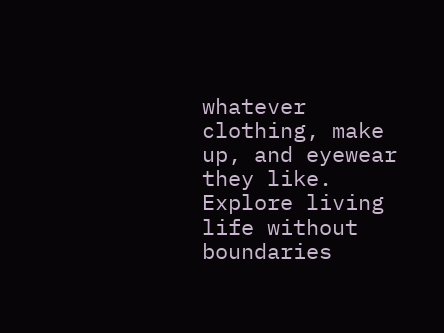whatever clothing, make up, and eyewear they like. Explore living life without boundaries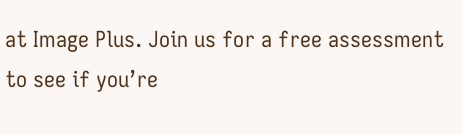at Image Plus. Join us for a free assessment to see if you’re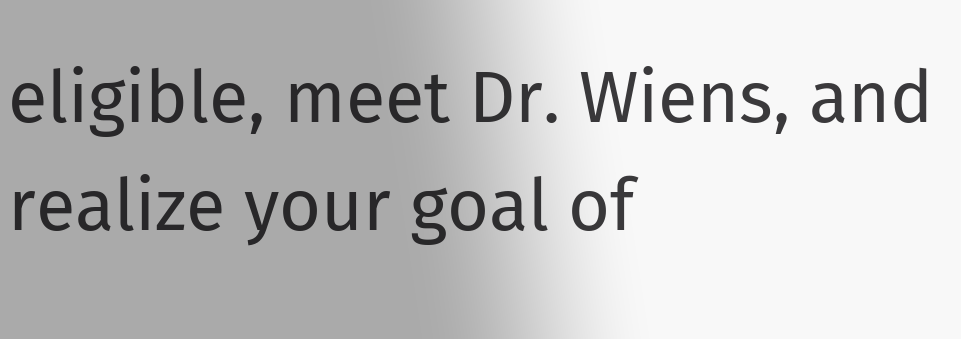eligible, meet Dr. Wiens, and realize your goal of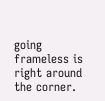going frameless is right around the corner.